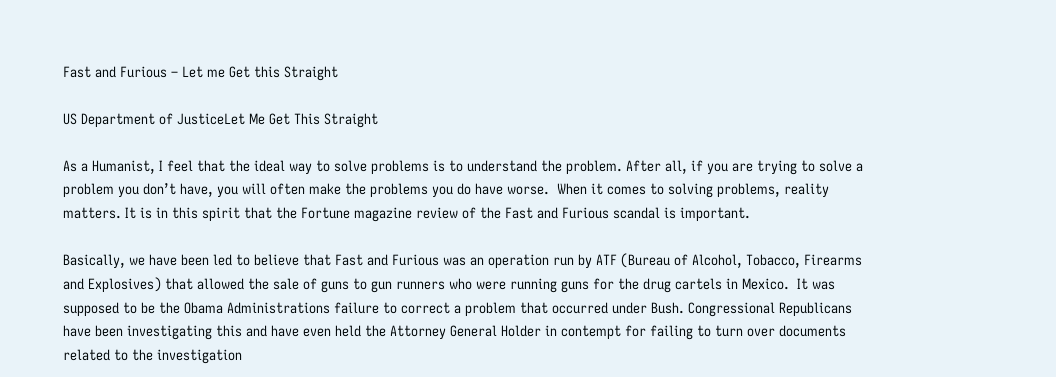Fast and Furious – Let me Get this Straight

US Department of JusticeLet Me Get This Straight

As a Humanist, I feel that the ideal way to solve problems is to understand the problem. After all, if you are trying to solve a problem you don’t have, you will often make the problems you do have worse.  When it comes to solving problems, reality matters. It is in this spirit that the Fortune magazine review of the Fast and Furious scandal is important.

Basically, we have been led to believe that Fast and Furious was an operation run by ATF (Bureau of Alcohol, Tobacco, Firearms and Explosives) that allowed the sale of guns to gun runners who were running guns for the drug cartels in Mexico.  It was supposed to be the Obama Administrations failure to correct a problem that occurred under Bush. Congressional Republicans have been investigating this and have even held the Attorney General Holder in contempt for failing to turn over documents related to the investigation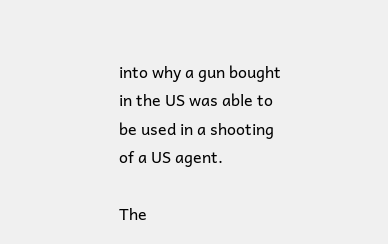into why a gun bought in the US was able to be used in a shooting of a US agent.

The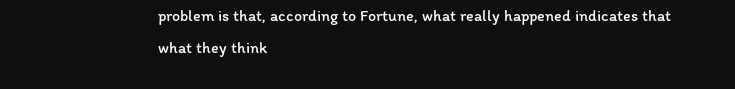problem is that, according to Fortune, what really happened indicates that what they think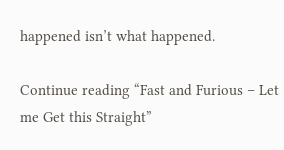happened isn’t what happened.

Continue reading “Fast and Furious – Let me Get this Straight”